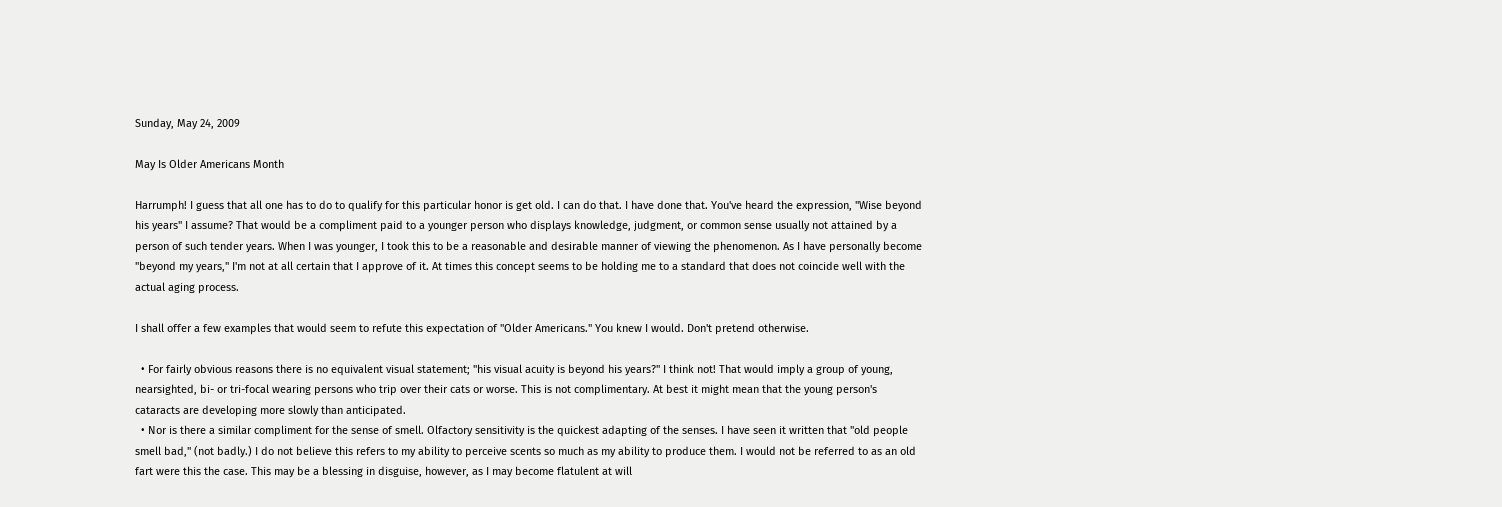Sunday, May 24, 2009

May Is Older Americans Month

Harrumph! I guess that all one has to do to qualify for this particular honor is get old. I can do that. I have done that. You've heard the expression, "Wise beyond his years" I assume? That would be a compliment paid to a younger person who displays knowledge, judgment, or common sense usually not attained by a person of such tender years. When I was younger, I took this to be a reasonable and desirable manner of viewing the phenomenon. As I have personally become "beyond my years," I'm not at all certain that I approve of it. At times this concept seems to be holding me to a standard that does not coincide well with the actual aging process.

I shall offer a few examples that would seem to refute this expectation of "Older Americans." You knew I would. Don't pretend otherwise.

  • For fairly obvious reasons there is no equivalent visual statement; "his visual acuity is beyond his years?" I think not! That would imply a group of young, nearsighted, bi- or tri-focal wearing persons who trip over their cats or worse. This is not complimentary. At best it might mean that the young person's cataracts are developing more slowly than anticipated.
  • Nor is there a similar compliment for the sense of smell. Olfactory sensitivity is the quickest adapting of the senses. I have seen it written that "old people smell bad," (not badly.) I do not believe this refers to my ability to perceive scents so much as my ability to produce them. I would not be referred to as an old fart were this the case. This may be a blessing in disguise, however, as I may become flatulent at will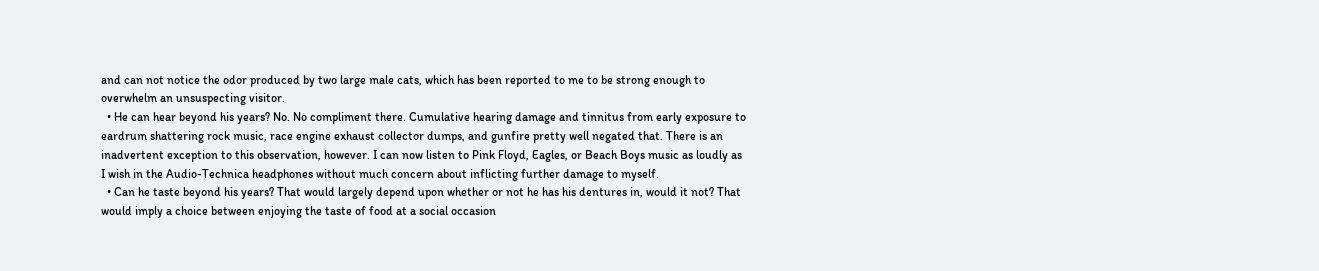and can not notice the odor produced by two large male cats, which has been reported to me to be strong enough to overwhelm an unsuspecting visitor.
  • He can hear beyond his years? No. No compliment there. Cumulative hearing damage and tinnitus from early exposure to eardrum shattering rock music, race engine exhaust collector dumps, and gunfire pretty well negated that. There is an inadvertent exception to this observation, however. I can now listen to Pink Floyd, Eagles, or Beach Boys music as loudly as I wish in the Audio-Technica headphones without much concern about inflicting further damage to myself.
  • Can he taste beyond his years? That would largely depend upon whether or not he has his dentures in, would it not? That would imply a choice between enjoying the taste of food at a social occasion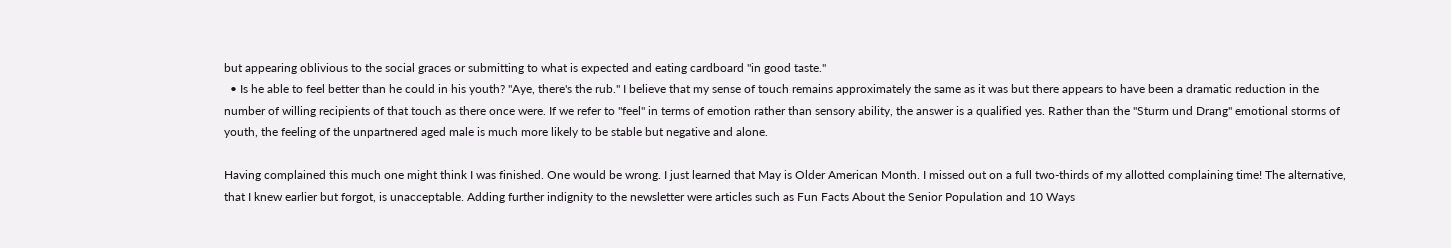but appearing oblivious to the social graces or submitting to what is expected and eating cardboard "in good taste."
  • Is he able to feel better than he could in his youth? "Aye, there's the rub." I believe that my sense of touch remains approximately the same as it was but there appears to have been a dramatic reduction in the number of willing recipients of that touch as there once were. If we refer to "feel" in terms of emotion rather than sensory ability, the answer is a qualified yes. Rather than the "Sturm und Drang" emotional storms of youth, the feeling of the unpartnered aged male is much more likely to be stable but negative and alone.

Having complained this much one might think I was finished. One would be wrong. I just learned that May is Older American Month. I missed out on a full two-thirds of my allotted complaining time! The alternative, that I knew earlier but forgot, is unacceptable. Adding further indignity to the newsletter were articles such as Fun Facts About the Senior Population and 10 Ways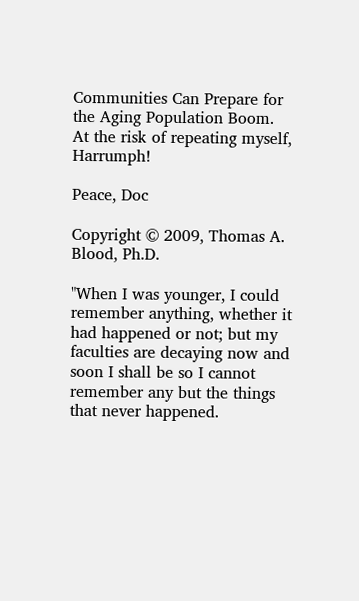Communities Can Prepare for the Aging Population Boom. At the risk of repeating myself, Harrumph!

Peace, Doc

Copyright © 2009, Thomas A. Blood, Ph.D.

"When I was younger, I could remember anything, whether it had happened or not; but my faculties are decaying now and soon I shall be so I cannot remember any but the things that never happened.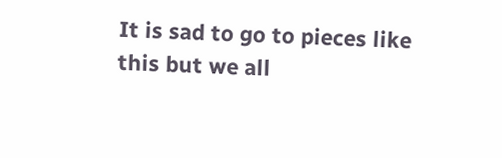It is sad to go to pieces like this but we all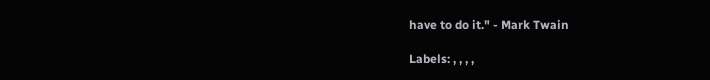have to do it." - Mark Twain

Labels: , , , ,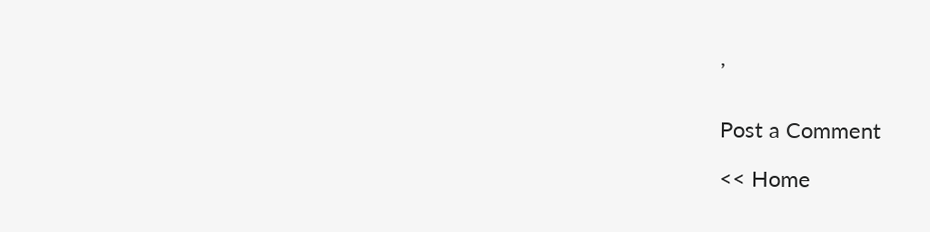,


Post a Comment

<< Home